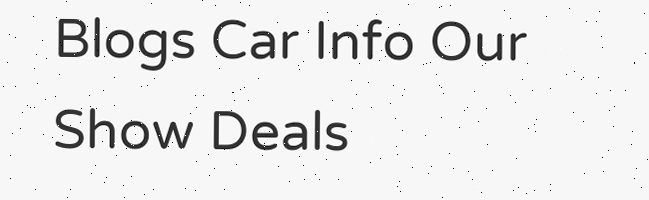Blogs Car Info Our Show Deals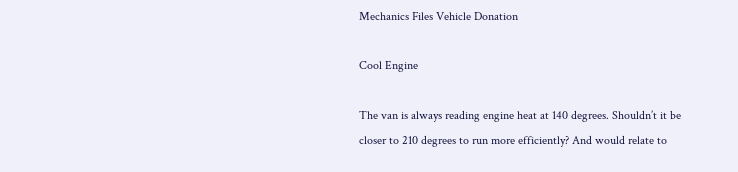Mechanics Files Vehicle Donation

Cool Engine

The van is always reading engine heat at 140 degrees. Shouldn’t it be closer to 210 degrees to run more efficiently? And would relate to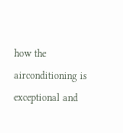how the airconditioning is exceptional and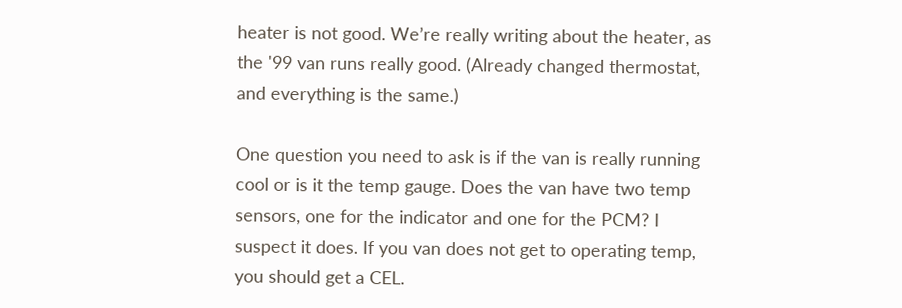heater is not good. We’re really writing about the heater, as the '99 van runs really good. (Already changed thermostat, and everything is the same.)

One question you need to ask is if the van is really running cool or is it the temp gauge. Does the van have two temp sensors, one for the indicator and one for the PCM? I suspect it does. If you van does not get to operating temp, you should get a CEL.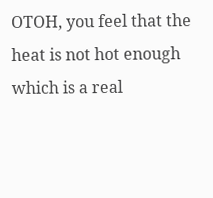OTOH, you feel that the heat is not hot enough which is a real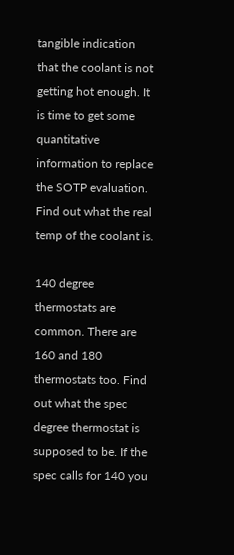tangible indication that the coolant is not getting hot enough. It is time to get some quantitative information to replace the SOTP evaluation. Find out what the real temp of the coolant is.

140 degree thermostats are common. There are 160 and 180 thermostats too. Find out what the spec degree thermostat is supposed to be. If the spec calls for 140 you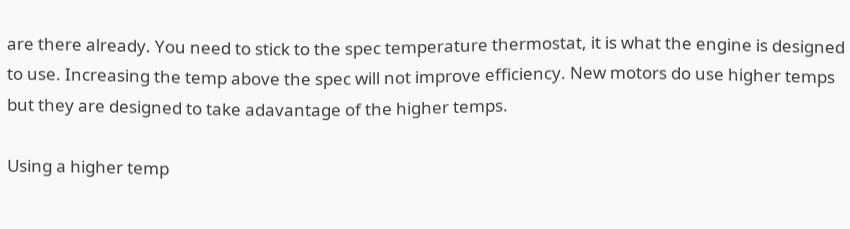are there already. You need to stick to the spec temperature thermostat, it is what the engine is designed to use. Increasing the temp above the spec will not improve efficiency. New motors do use higher temps but they are designed to take adavantage of the higher temps.

Using a higher temp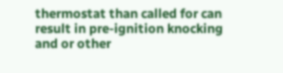thermostat than called for can result in pre-ignition knocking and or other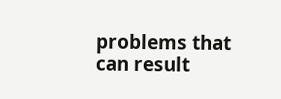problems that can result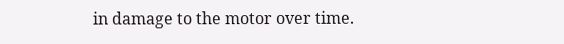in damage to the motor over time.